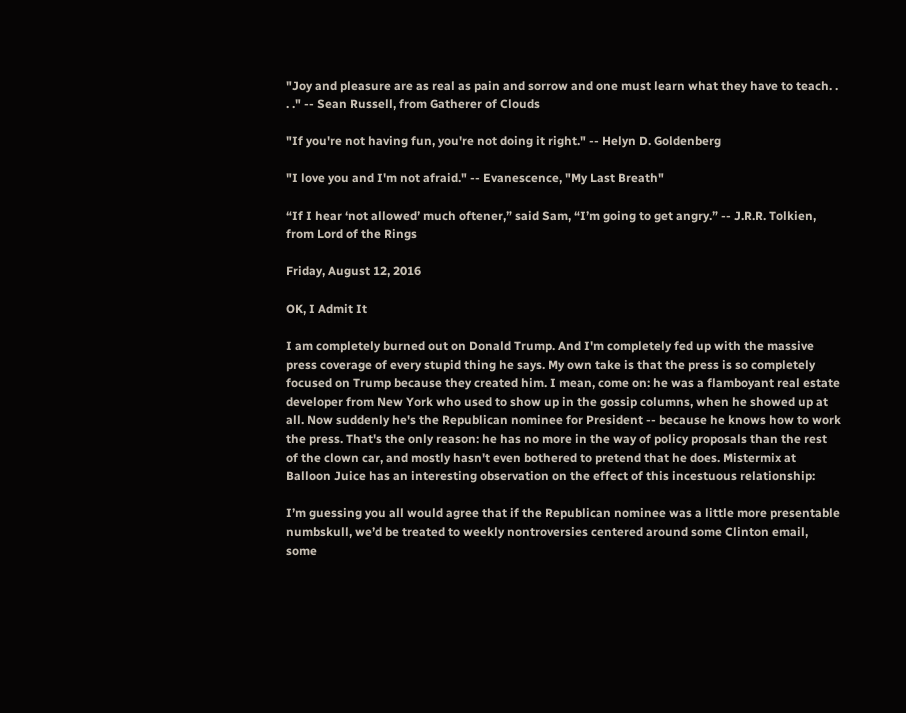"Joy and pleasure are as real as pain and sorrow and one must learn what they have to teach. . . ." -- Sean Russell, from Gatherer of Clouds

"If you're not having fun, you're not doing it right." -- Helyn D. Goldenberg

"I love you and I'm not afraid." -- Evanescence, "My Last Breath"

“If I hear ‘not allowed’ much oftener,” said Sam, “I’m going to get angry.” -- J.R.R. Tolkien, from Lord of the Rings

Friday, August 12, 2016

OK, I Admit It

I am completely burned out on Donald Trump. And I'm completely fed up with the massive press coverage of every stupid thing he says. My own take is that the press is so completely focused on Trump because they created him. I mean, come on: he was a flamboyant real estate developer from New York who used to show up in the gossip columns, when he showed up at all. Now suddenly he's the Republican nominee for President -- because he knows how to work the press. That's the only reason: he has no more in the way of policy proposals than the rest of the clown car, and mostly hasn't even bothered to pretend that he does. Mistermix at Balloon Juice has an interesting observation on the effect of this incestuous relationship:

I’m guessing you all would agree that if the Republican nominee was a little more presentable numbskull, we’d be treated to weekly nontroversies centered around some Clinton email, some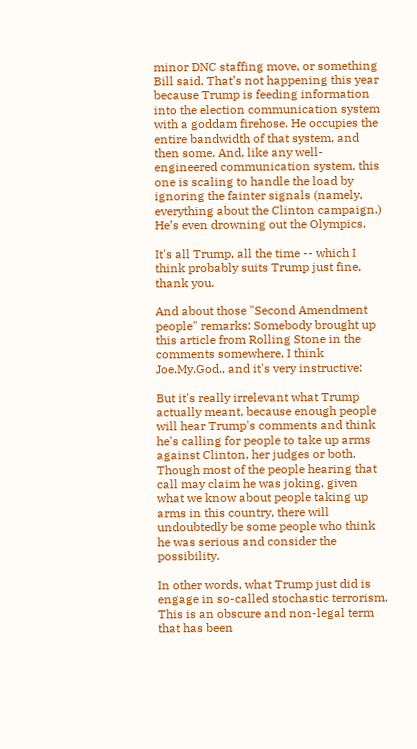minor DNC staffing move, or something Bill said. That’s not happening this year because Trump is feeding information into the election communication system with a goddam firehose. He occupies the entire bandwidth of that system, and then some. And, like any well-engineered communication system, this one is scaling to handle the load by ignoring the fainter signals (namely, everything about the Clinton campaign.) He’s even drowning out the Olympics.

It's all Trump, all the time -- which I think probably suits Trump just fine, thank you.

And about those "Second Amendment people" remarks: Somebody brought up this article from Rolling Stone in the comments somewhere, I think Joe.My.God., and it's very instructive:

But it's really irrelevant what Trump actually meant, because enough people will hear Trump's comments and think he's calling for people to take up arms against Clinton, her judges or both. Though most of the people hearing that call may claim he was joking, given what we know about people taking up arms in this country, there will undoubtedly be some people who think he was serious and consider the possibility.

In other words, what Trump just did is engage in so-called stochastic terrorism. This is an obscure and non-legal term that has been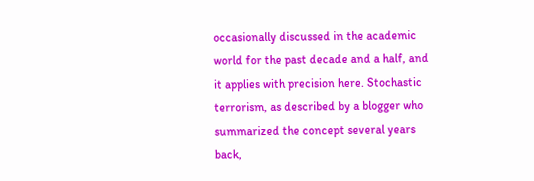occasionally discussed in the academic world for the past decade and a half, and it applies with precision here. Stochastic terrorism, as described by a blogger who summarized the concept several years back,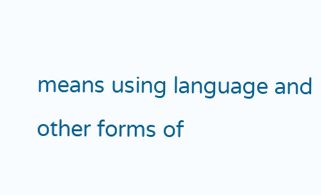means using language and other forms of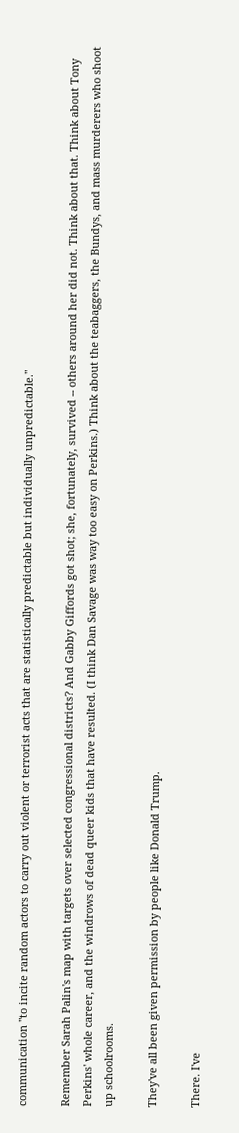communication "to incite random actors to carry out violent or terrorist acts that are statistically predictable but individually unpredictable."

Remember Sarah Palin's map with targets over selected congressional districts? And Gabby Giffords got shot; she, fortunately, survived -- others around her did not. Think about that. Think about Tony Perkins' whole career, and the windrows of dead queer kids that have resulted. (I think Dan Savage was way too easy on Perkins.) Think about the teabaggers, the Bundys, and mass murderers who shoot up schoolrooms.

They've all been given permission by people like Donald Trump.

There. I've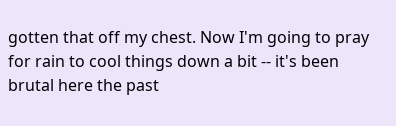gotten that off my chest. Now I'm going to pray for rain to cool things down a bit -- it's been brutal here the past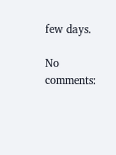few days.

No comments: